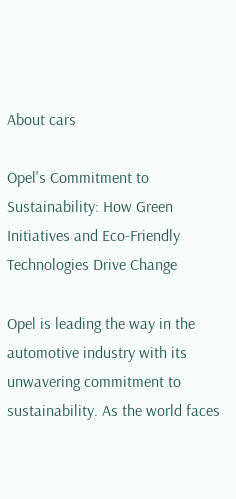About cars

Opel's Commitment to Sustainability: How Green Initiatives and Eco-Friendly Technologies Drive Change

Opel is leading the way in the automotive industry with its unwavering commitment to sustainability. As the world faces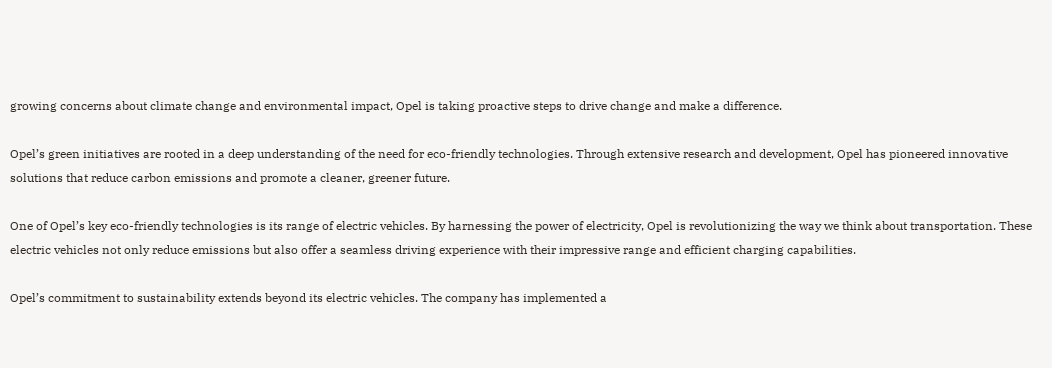growing concerns about climate change and environmental impact, Opel is taking proactive steps to drive change and make a difference.

Opel’s green initiatives are rooted in a deep understanding of the need for eco-friendly technologies. Through extensive research and development, Opel has pioneered innovative solutions that reduce carbon emissions and promote a cleaner, greener future.

One of Opel’s key eco-friendly technologies is its range of electric vehicles. By harnessing the power of electricity, Opel is revolutionizing the way we think about transportation. These electric vehicles not only reduce emissions but also offer a seamless driving experience with their impressive range and efficient charging capabilities.

Opel’s commitment to sustainability extends beyond its electric vehicles. The company has implemented a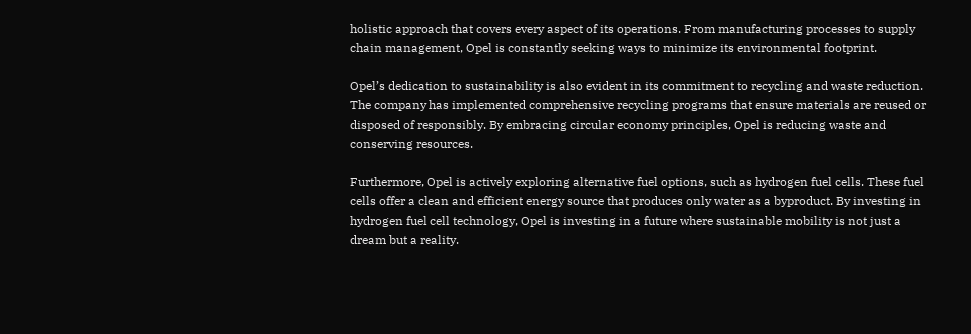holistic approach that covers every aspect of its operations. From manufacturing processes to supply chain management, Opel is constantly seeking ways to minimize its environmental footprint.

Opel’s dedication to sustainability is also evident in its commitment to recycling and waste reduction. The company has implemented comprehensive recycling programs that ensure materials are reused or disposed of responsibly. By embracing circular economy principles, Opel is reducing waste and conserving resources.

Furthermore, Opel is actively exploring alternative fuel options, such as hydrogen fuel cells. These fuel cells offer a clean and efficient energy source that produces only water as a byproduct. By investing in hydrogen fuel cell technology, Opel is investing in a future where sustainable mobility is not just a dream but a reality.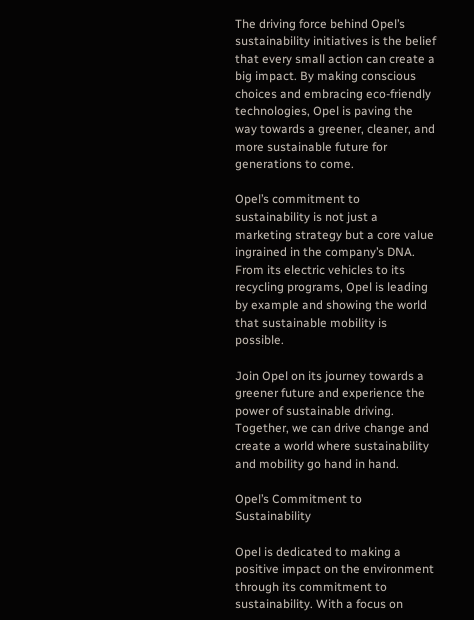The driving force behind Opel’s sustainability initiatives is the belief that every small action can create a big impact. By making conscious choices and embracing eco-friendly technologies, Opel is paving the way towards a greener, cleaner, and more sustainable future for generations to come.

Opel’s commitment to sustainability is not just a marketing strategy but a core value ingrained in the company’s DNA. From its electric vehicles to its recycling programs, Opel is leading by example and showing the world that sustainable mobility is possible.

Join Opel on its journey towards a greener future and experience the power of sustainable driving. Together, we can drive change and create a world where sustainability and mobility go hand in hand.

Opel’s Commitment to Sustainability

Opel is dedicated to making a positive impact on the environment through its commitment to sustainability. With a focus on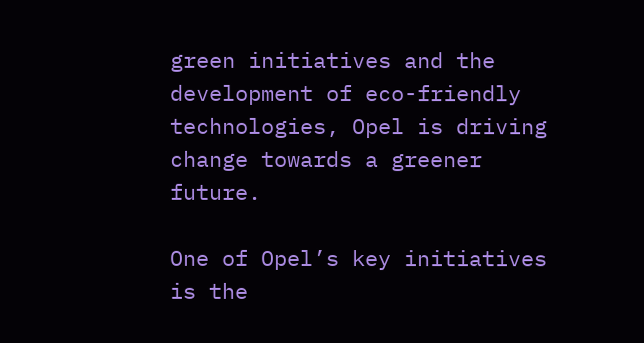green initiatives and the development of eco-friendly technologies, Opel is driving change towards a greener future.

One of Opel’s key initiatives is the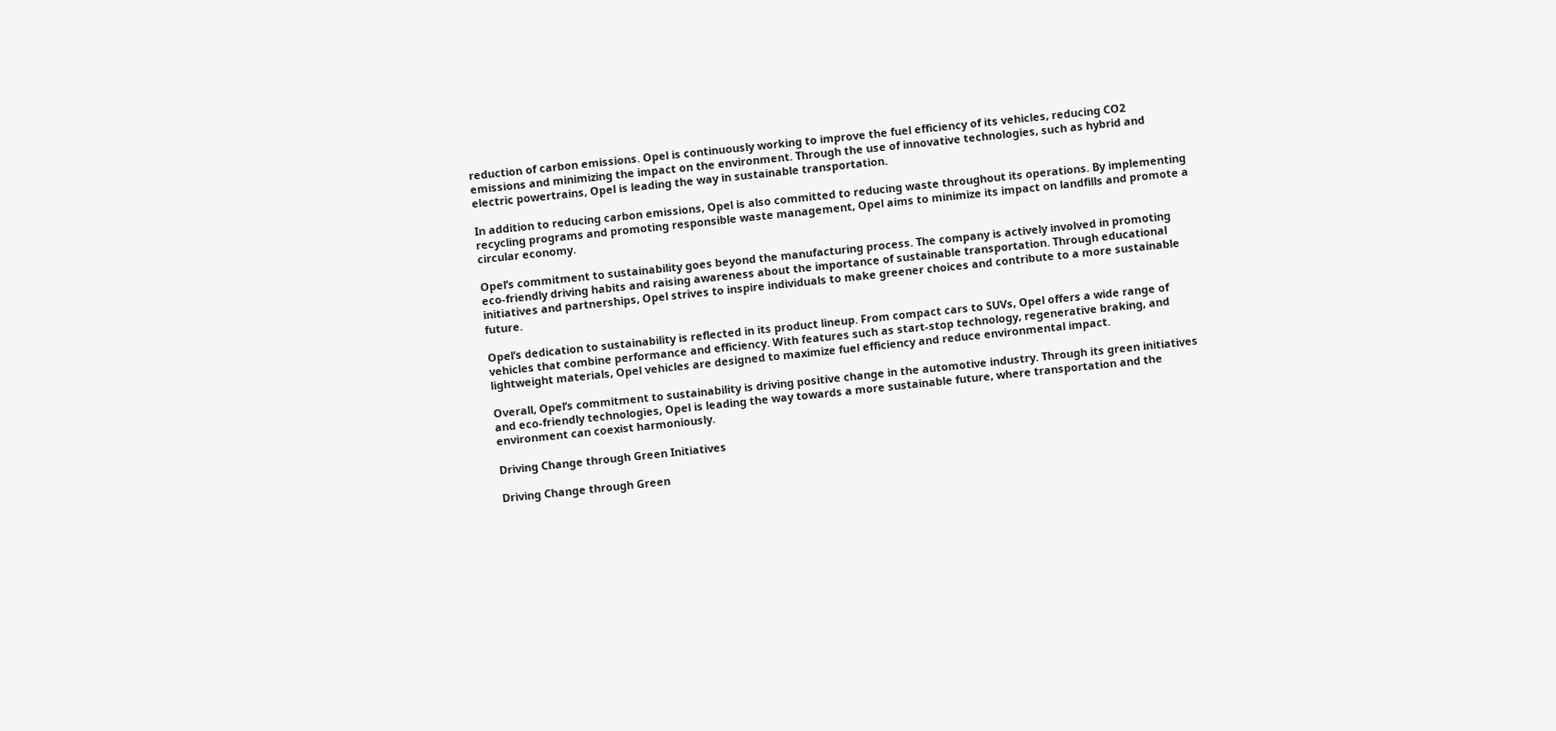reduction of carbon emissions. Opel is continuously working to improve the fuel efficiency of its vehicles, reducing CO2 emissions and minimizing the impact on the environment. Through the use of innovative technologies, such as hybrid and electric powertrains, Opel is leading the way in sustainable transportation.

In addition to reducing carbon emissions, Opel is also committed to reducing waste throughout its operations. By implementing recycling programs and promoting responsible waste management, Opel aims to minimize its impact on landfills and promote a circular economy.

Opel’s commitment to sustainability goes beyond the manufacturing process. The company is actively involved in promoting eco-friendly driving habits and raising awareness about the importance of sustainable transportation. Through educational initiatives and partnerships, Opel strives to inspire individuals to make greener choices and contribute to a more sustainable future.

Opel’s dedication to sustainability is reflected in its product lineup. From compact cars to SUVs, Opel offers a wide range of vehicles that combine performance and efficiency. With features such as start-stop technology, regenerative braking, and lightweight materials, Opel vehicles are designed to maximize fuel efficiency and reduce environmental impact.

Overall, Opel’s commitment to sustainability is driving positive change in the automotive industry. Through its green initiatives and eco-friendly technologies, Opel is leading the way towards a more sustainable future, where transportation and the environment can coexist harmoniously.

Driving Change through Green Initiatives

Driving Change through Green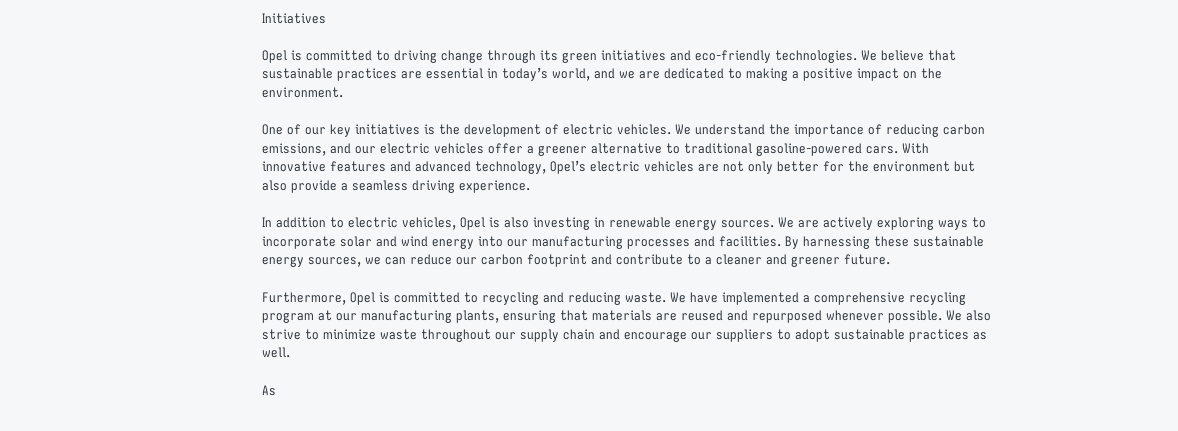Initiatives

Opel is committed to driving change through its green initiatives and eco-friendly technologies. We believe that sustainable practices are essential in today’s world, and we are dedicated to making a positive impact on the environment.

One of our key initiatives is the development of electric vehicles. We understand the importance of reducing carbon emissions, and our electric vehicles offer a greener alternative to traditional gasoline-powered cars. With innovative features and advanced technology, Opel’s electric vehicles are not only better for the environment but also provide a seamless driving experience.

In addition to electric vehicles, Opel is also investing in renewable energy sources. We are actively exploring ways to incorporate solar and wind energy into our manufacturing processes and facilities. By harnessing these sustainable energy sources, we can reduce our carbon footprint and contribute to a cleaner and greener future.

Furthermore, Opel is committed to recycling and reducing waste. We have implemented a comprehensive recycling program at our manufacturing plants, ensuring that materials are reused and repurposed whenever possible. We also strive to minimize waste throughout our supply chain and encourage our suppliers to adopt sustainable practices as well.

As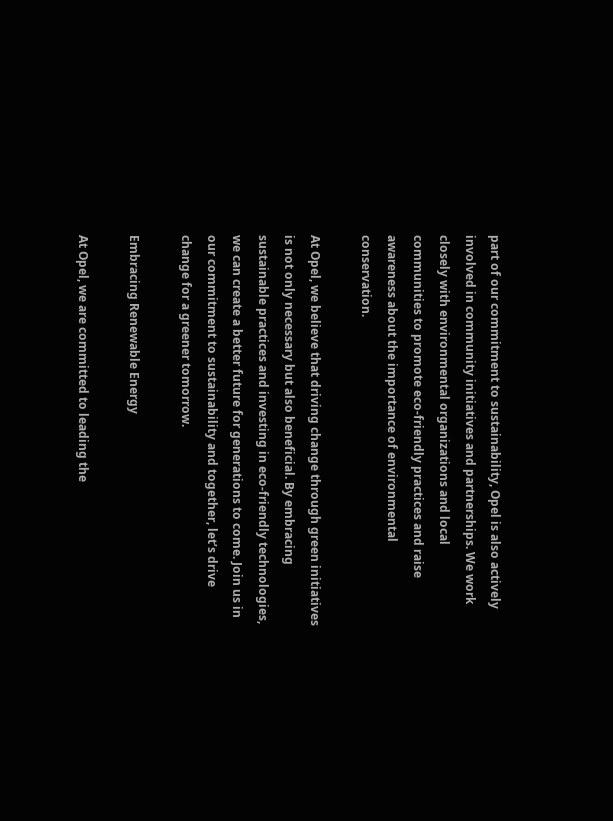part of our commitment to sustainability, Opel is also actively involved in community initiatives and partnerships. We work closely with environmental organizations and local communities to promote eco-friendly practices and raise awareness about the importance of environmental conservation.

At Opel, we believe that driving change through green initiatives is not only necessary but also beneficial. By embracing sustainable practices and investing in eco-friendly technologies, we can create a better future for generations to come. Join us in our commitment to sustainability and together, let’s drive change for a greener tomorrow.

Embracing Renewable Energy

At Opel, we are committed to leading the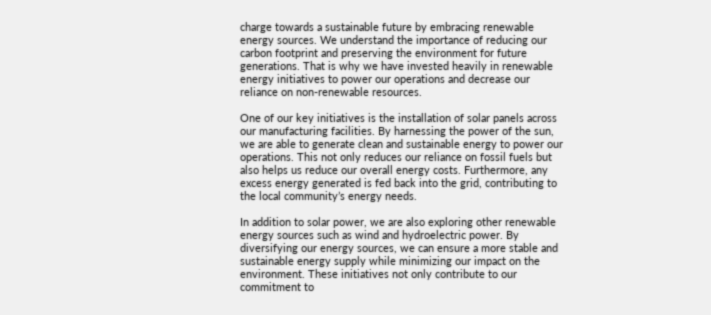charge towards a sustainable future by embracing renewable energy sources. We understand the importance of reducing our carbon footprint and preserving the environment for future generations. That is why we have invested heavily in renewable energy initiatives to power our operations and decrease our reliance on non-renewable resources.

One of our key initiatives is the installation of solar panels across our manufacturing facilities. By harnessing the power of the sun, we are able to generate clean and sustainable energy to power our operations. This not only reduces our reliance on fossil fuels but also helps us reduce our overall energy costs. Furthermore, any excess energy generated is fed back into the grid, contributing to the local community’s energy needs.

In addition to solar power, we are also exploring other renewable energy sources such as wind and hydroelectric power. By diversifying our energy sources, we can ensure a more stable and sustainable energy supply while minimizing our impact on the environment. These initiatives not only contribute to our commitment to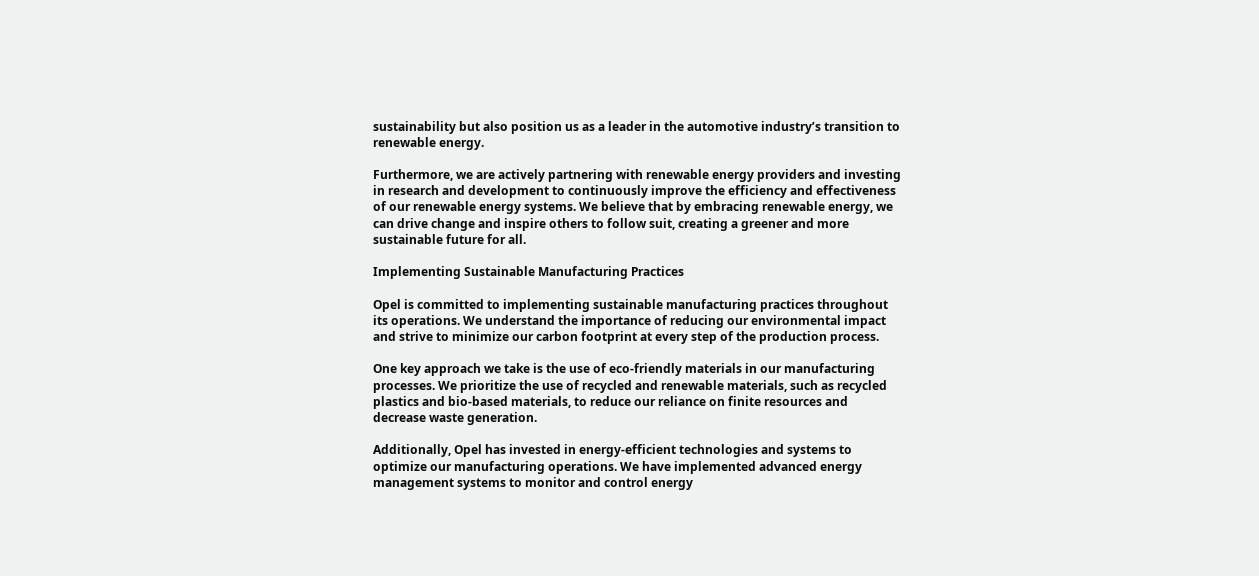sustainability but also position us as a leader in the automotive industry’s transition to renewable energy.

Furthermore, we are actively partnering with renewable energy providers and investing in research and development to continuously improve the efficiency and effectiveness of our renewable energy systems. We believe that by embracing renewable energy, we can drive change and inspire others to follow suit, creating a greener and more sustainable future for all.

Implementing Sustainable Manufacturing Practices

Opel is committed to implementing sustainable manufacturing practices throughout its operations. We understand the importance of reducing our environmental impact and strive to minimize our carbon footprint at every step of the production process.

One key approach we take is the use of eco-friendly materials in our manufacturing processes. We prioritize the use of recycled and renewable materials, such as recycled plastics and bio-based materials, to reduce our reliance on finite resources and decrease waste generation.

Additionally, Opel has invested in energy-efficient technologies and systems to optimize our manufacturing operations. We have implemented advanced energy management systems to monitor and control energy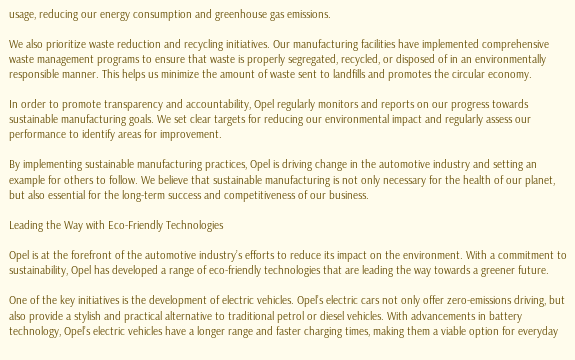usage, reducing our energy consumption and greenhouse gas emissions.

We also prioritize waste reduction and recycling initiatives. Our manufacturing facilities have implemented comprehensive waste management programs to ensure that waste is properly segregated, recycled, or disposed of in an environmentally responsible manner. This helps us minimize the amount of waste sent to landfills and promotes the circular economy.

In order to promote transparency and accountability, Opel regularly monitors and reports on our progress towards sustainable manufacturing goals. We set clear targets for reducing our environmental impact and regularly assess our performance to identify areas for improvement.

By implementing sustainable manufacturing practices, Opel is driving change in the automotive industry and setting an example for others to follow. We believe that sustainable manufacturing is not only necessary for the health of our planet, but also essential for the long-term success and competitiveness of our business.

Leading the Way with Eco-Friendly Technologies

Opel is at the forefront of the automotive industry’s efforts to reduce its impact on the environment. With a commitment to sustainability, Opel has developed a range of eco-friendly technologies that are leading the way towards a greener future.

One of the key initiatives is the development of electric vehicles. Opel’s electric cars not only offer zero-emissions driving, but also provide a stylish and practical alternative to traditional petrol or diesel vehicles. With advancements in battery technology, Opel’s electric vehicles have a longer range and faster charging times, making them a viable option for everyday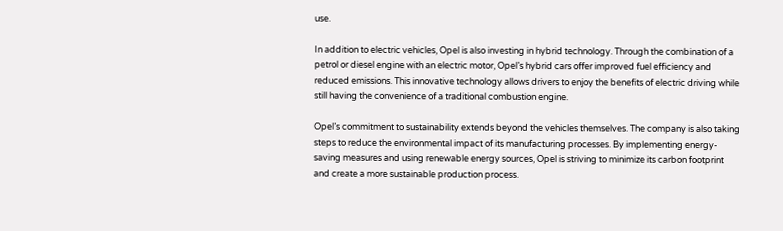use.

In addition to electric vehicles, Opel is also investing in hybrid technology. Through the combination of a petrol or diesel engine with an electric motor, Opel’s hybrid cars offer improved fuel efficiency and reduced emissions. This innovative technology allows drivers to enjoy the benefits of electric driving while still having the convenience of a traditional combustion engine.

Opel’s commitment to sustainability extends beyond the vehicles themselves. The company is also taking steps to reduce the environmental impact of its manufacturing processes. By implementing energy-saving measures and using renewable energy sources, Opel is striving to minimize its carbon footprint and create a more sustainable production process.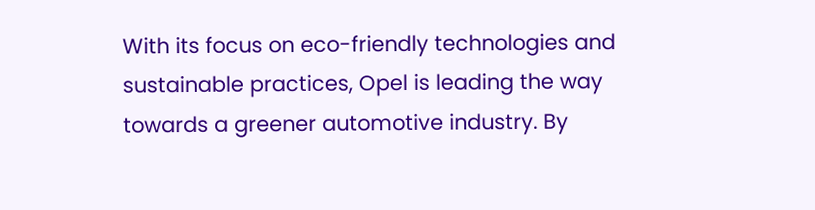With its focus on eco-friendly technologies and sustainable practices, Opel is leading the way towards a greener automotive industry. By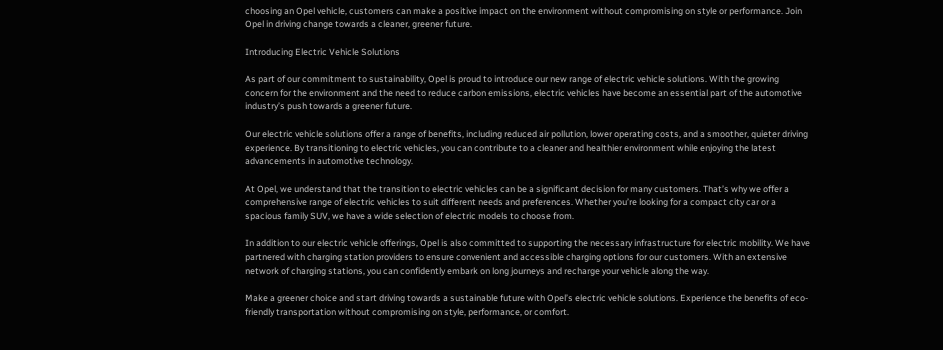choosing an Opel vehicle, customers can make a positive impact on the environment without compromising on style or performance. Join Opel in driving change towards a cleaner, greener future.

Introducing Electric Vehicle Solutions

As part of our commitment to sustainability, Opel is proud to introduce our new range of electric vehicle solutions. With the growing concern for the environment and the need to reduce carbon emissions, electric vehicles have become an essential part of the automotive industry’s push towards a greener future.

Our electric vehicle solutions offer a range of benefits, including reduced air pollution, lower operating costs, and a smoother, quieter driving experience. By transitioning to electric vehicles, you can contribute to a cleaner and healthier environment while enjoying the latest advancements in automotive technology.

At Opel, we understand that the transition to electric vehicles can be a significant decision for many customers. That’s why we offer a comprehensive range of electric vehicles to suit different needs and preferences. Whether you’re looking for a compact city car or a spacious family SUV, we have a wide selection of electric models to choose from.

In addition to our electric vehicle offerings, Opel is also committed to supporting the necessary infrastructure for electric mobility. We have partnered with charging station providers to ensure convenient and accessible charging options for our customers. With an extensive network of charging stations, you can confidently embark on long journeys and recharge your vehicle along the way.

Make a greener choice and start driving towards a sustainable future with Opel’s electric vehicle solutions. Experience the benefits of eco-friendly transportation without compromising on style, performance, or comfort.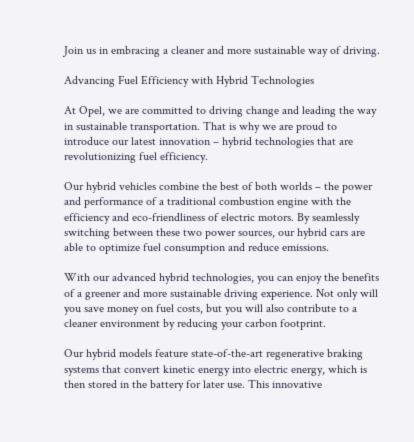Join us in embracing a cleaner and more sustainable way of driving.

Advancing Fuel Efficiency with Hybrid Technologies

At Opel, we are committed to driving change and leading the way in sustainable transportation. That is why we are proud to introduce our latest innovation – hybrid technologies that are revolutionizing fuel efficiency.

Our hybrid vehicles combine the best of both worlds – the power and performance of a traditional combustion engine with the efficiency and eco-friendliness of electric motors. By seamlessly switching between these two power sources, our hybrid cars are able to optimize fuel consumption and reduce emissions.

With our advanced hybrid technologies, you can enjoy the benefits of a greener and more sustainable driving experience. Not only will you save money on fuel costs, but you will also contribute to a cleaner environment by reducing your carbon footprint.

Our hybrid models feature state-of-the-art regenerative braking systems that convert kinetic energy into electric energy, which is then stored in the battery for later use. This innovative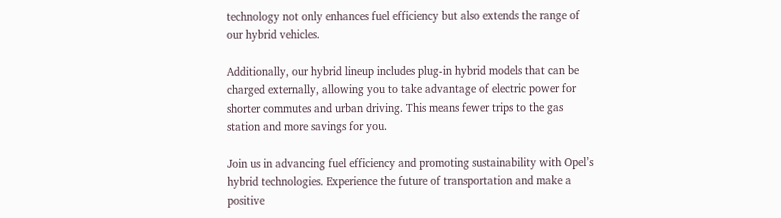technology not only enhances fuel efficiency but also extends the range of our hybrid vehicles.

Additionally, our hybrid lineup includes plug-in hybrid models that can be charged externally, allowing you to take advantage of electric power for shorter commutes and urban driving. This means fewer trips to the gas station and more savings for you.

Join us in advancing fuel efficiency and promoting sustainability with Opel’s hybrid technologies. Experience the future of transportation and make a positive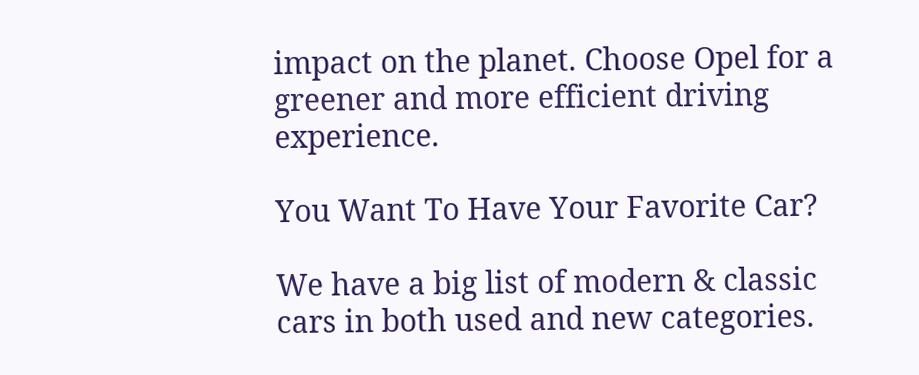impact on the planet. Choose Opel for a greener and more efficient driving experience.

You Want To Have Your Favorite Car?

We have a big list of modern & classic cars in both used and new categories.